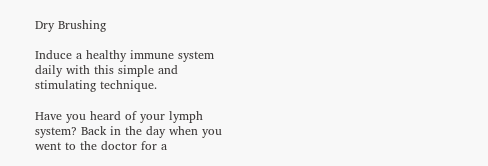Dry Brushing

Induce a healthy immune system daily with this simple and stimulating technique.

Have you heard of your lymph system? Back in the day when you went to the doctor for a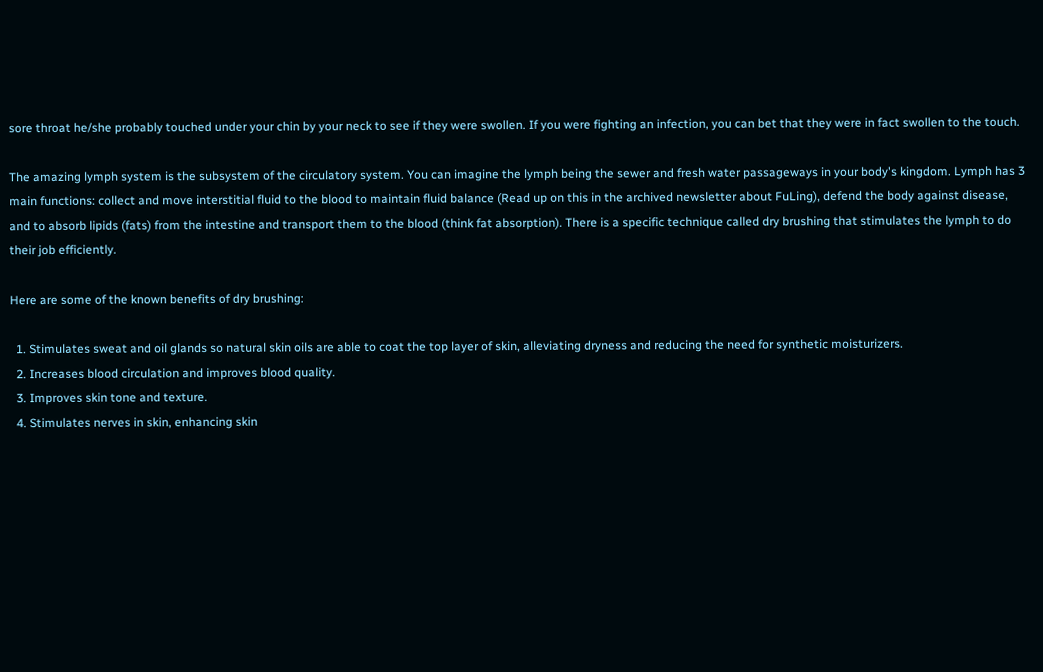sore throat he/she probably touched under your chin by your neck to see if they were swollen. If you were fighting an infection, you can bet that they were in fact swollen to the touch.

The amazing lymph system is the subsystem of the circulatory system. You can imagine the lymph being the sewer and fresh water passageways in your body's kingdom. Lymph has 3 main functions: collect and move interstitial fluid to the blood to maintain fluid balance (Read up on this in the archived newsletter about FuLing), defend the body against disease, and to absorb lipids (fats) from the intestine and transport them to the blood (think fat absorption). There is a specific technique called dry brushing that stimulates the lymph to do their job efficiently.

Here are some of the known benefits of dry brushing:

  1. Stimulates sweat and oil glands so natural skin oils are able to coat the top layer of skin, alleviating dryness and reducing the need for synthetic moisturizers.
  2. Increases blood circulation and improves blood quality.
  3. Improves skin tone and texture.
  4. Stimulates nerves in skin, enhancing skin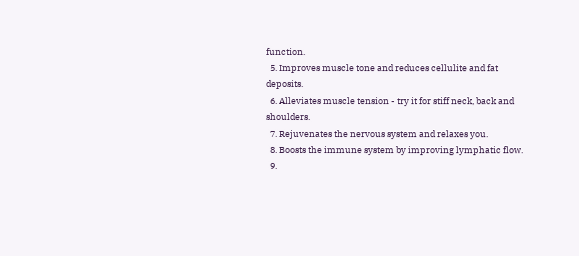function.
  5. Improves muscle tone and reduces cellulite and fat deposits.
  6. Alleviates muscle tension - try it for stiff neck, back and shoulders.
  7. Rejuvenates the nervous system and relaxes you.
  8. Boosts the immune system by improving lymphatic flow.
  9.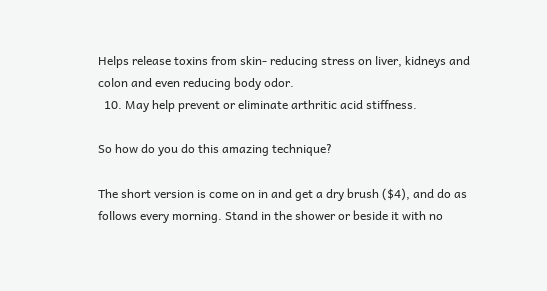Helps release toxins from skin- reducing stress on liver, kidneys and colon and even reducing body odor.
  10. May help prevent or eliminate arthritic acid stiffness.

So how do you do this amazing technique?

The short version is come on in and get a dry brush ($4), and do as follows every morning. Stand in the shower or beside it with no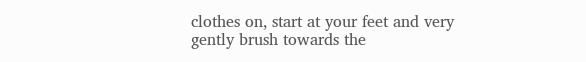clothes on, start at your feet and very gently brush towards the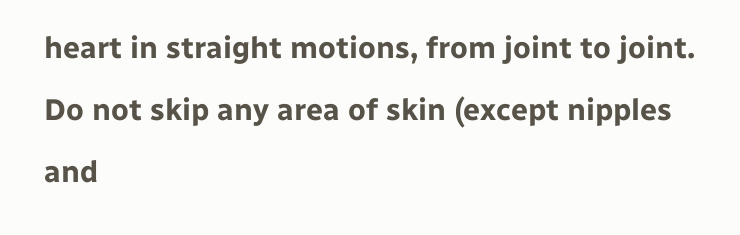heart in straight motions, from joint to joint. Do not skip any area of skin (except nipples and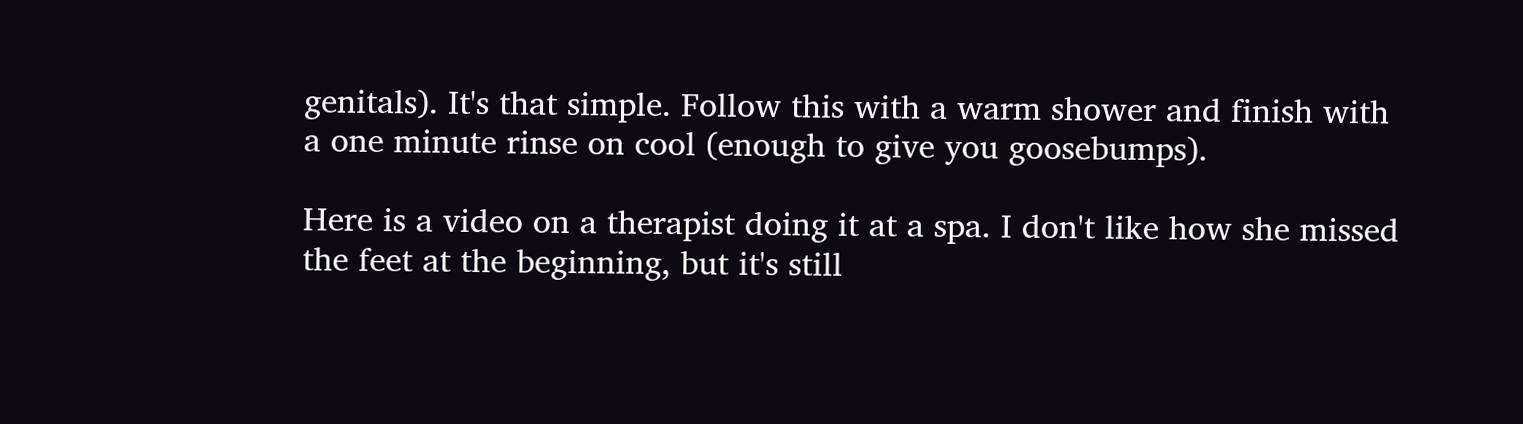genitals). It's that simple. Follow this with a warm shower and finish with a one minute rinse on cool (enough to give you goosebumps).

Here is a video on a therapist doing it at a spa. I don't like how she missed the feet at the beginning, but it's still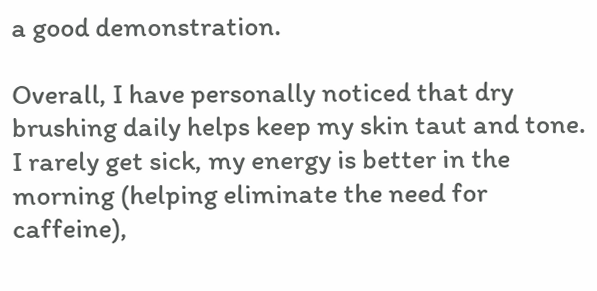a good demonstration.

Overall, I have personally noticed that dry brushing daily helps keep my skin taut and tone. I rarely get sick, my energy is better in the morning (helping eliminate the need for caffeine),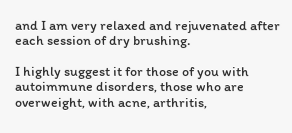and I am very relaxed and rejuvenated after each session of dry brushing.

I highly suggest it for those of you with autoimmune disorders, those who are overweight, with acne, arthritis,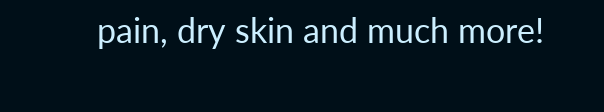pain, dry skin and much more!